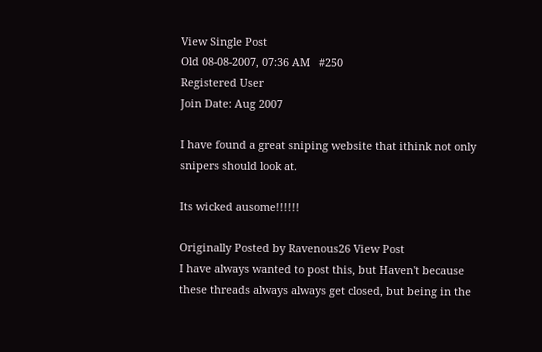View Single Post
Old 08-08-2007, 07:36 AM   #250
Registered User
Join Date: Aug 2007

I have found a great sniping website that ithink not only snipers should look at.

Its wicked ausome!!!!!!

Originally Posted by Ravenous26 View Post
I have always wanted to post this, but Haven't because these threads always always get closed, but being in the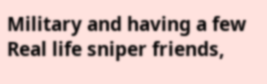Military and having a few Real life sniper friends,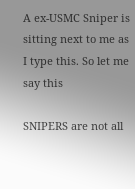A ex-USMC Sniper is sitting next to me as I type this. So let me say this

SNIPERS are not all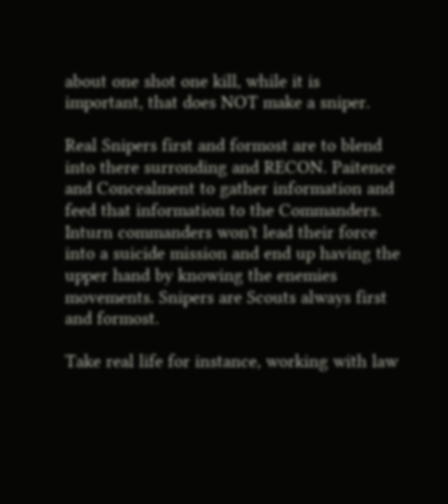about one shot one kill, while it is important, that does NOT make a sniper.

Real Snipers first and formost are to blend into there surronding and RECON. Paitence and Concealment to gather information and feed that information to the Commanders. Inturn commanders won't lead their force into a suicide mission and end up having the upper hand by knowing the enemies movements. Snipers are Scouts always first and formost.

Take real life for instance, working with law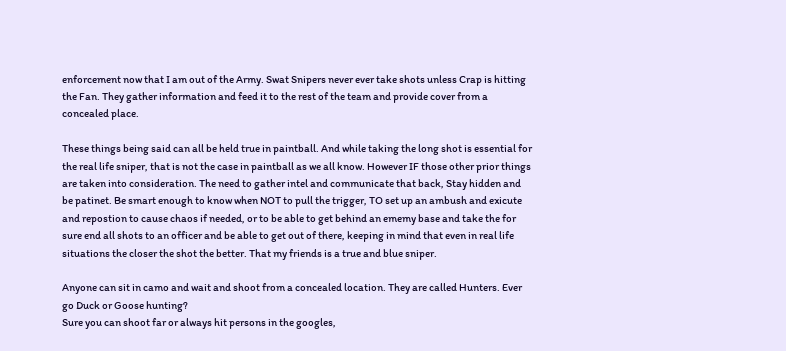enforcement now that I am out of the Army. Swat Snipers never ever take shots unless Crap is hitting the Fan. They gather information and feed it to the rest of the team and provide cover from a concealed place.

These things being said can all be held true in paintball. And while taking the long shot is essential for the real life sniper, that is not the case in paintball as we all know. However IF those other prior things are taken into consideration. The need to gather intel and communicate that back, Stay hidden and be patinet. Be smart enough to know when NOT to pull the trigger, TO set up an ambush and exicute and repostion to cause chaos if needed, or to be able to get behind an ememy base and take the for sure end all shots to an officer and be able to get out of there, keeping in mind that even in real life situations the closer the shot the better. That my friends is a true and blue sniper.

Anyone can sit in camo and wait and shoot from a concealed location. They are called Hunters. Ever go Duck or Goose hunting?
Sure you can shoot far or always hit persons in the googles,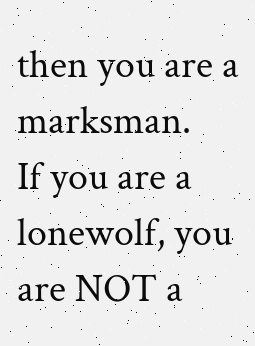then you are a marksman.
If you are a lonewolf, you are NOT a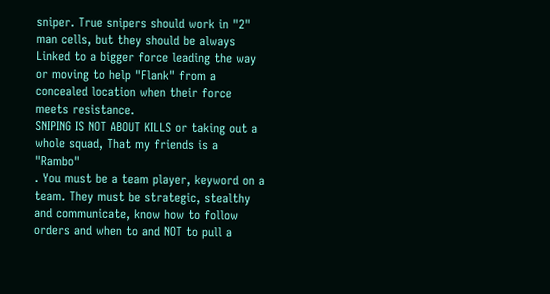sniper. True snipers should work in "2" man cells, but they should be always Linked to a bigger force leading the way or moving to help "Flank" from a concealed location when their force meets resistance.
SNIPING IS NOT ABOUT KILLS or taking out a whole squad, That my friends is a "Rambo"
. You must be a team player, keyword on a team. They must be strategic, stealthy and communicate, know how to follow orders and when to and NOT to pull a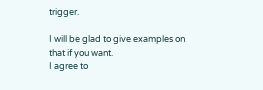trigger.

I will be glad to give examples on that if you want.
I agree to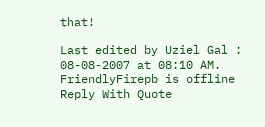that!

Last edited by Uziel Gal : 08-08-2007 at 08:10 AM.
FriendlyFirepb is offline   Reply With Quote